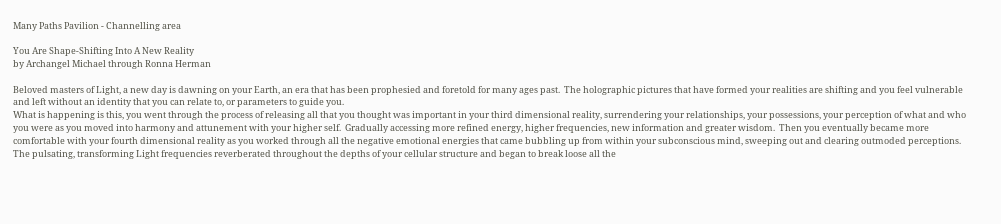Many Paths Pavilion - Channelling area

You Are Shape-Shifting Into A New Reality
by Archangel Michael through Ronna Herman

Beloved masters of Light, a new day is dawning on your Earth, an era that has been prophesied and foretold for many ages past.  The holographic pictures that have formed your realities are shifting and you feel vulnerable and left without an identity that you can relate to, or parameters to guide you.
What is happening is this, you went through the process of releasing all that you thought was important in your third dimensional reality, surrendering your relationships, your possessions, your perception of what and who you were as you moved into harmony and attunement with your higher self.  Gradually accessing more refined energy, higher frequencies, new information and greater wisdom.  Then you eventually became more comfortable with your fourth dimensional reality as you worked through all the negative emotional energies that came bubbling up from within your subconscious mind, sweeping out and clearing outmoded perceptions.  The pulsating, transforming Light frequencies reverberated throughout the depths of your cellular structure and began to break loose all the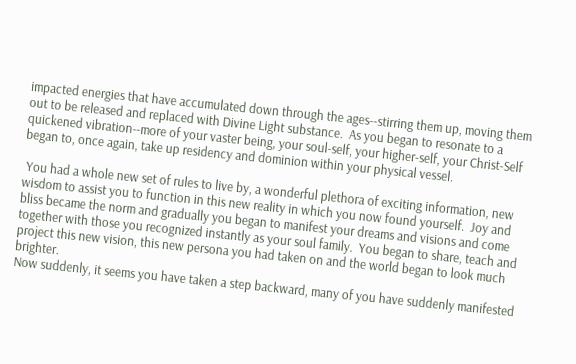impacted energies that have accumulated down through the ages--stirring them up, moving them out to be released and replaced with Divine Light substance.  As you began to resonate to a quickened vibration--more of your vaster being, your soul-self, your higher-self, your Christ-Self began to, once again, take up residency and dominion within your physical vessel.

 You had a whole new set of rules to live by, a wonderful plethora of exciting information, new wisdom to assist you to function in this new reality in which you now found yourself.  Joy and bliss became the norm and gradually you began to manifest your dreams and visions and come together with those you recognized instantly as your soul family.  You began to share, teach and project this new vision, this new persona you had taken on and the world began to look much brighter.
Now suddenly, it seems you have taken a step backward, many of you have suddenly manifested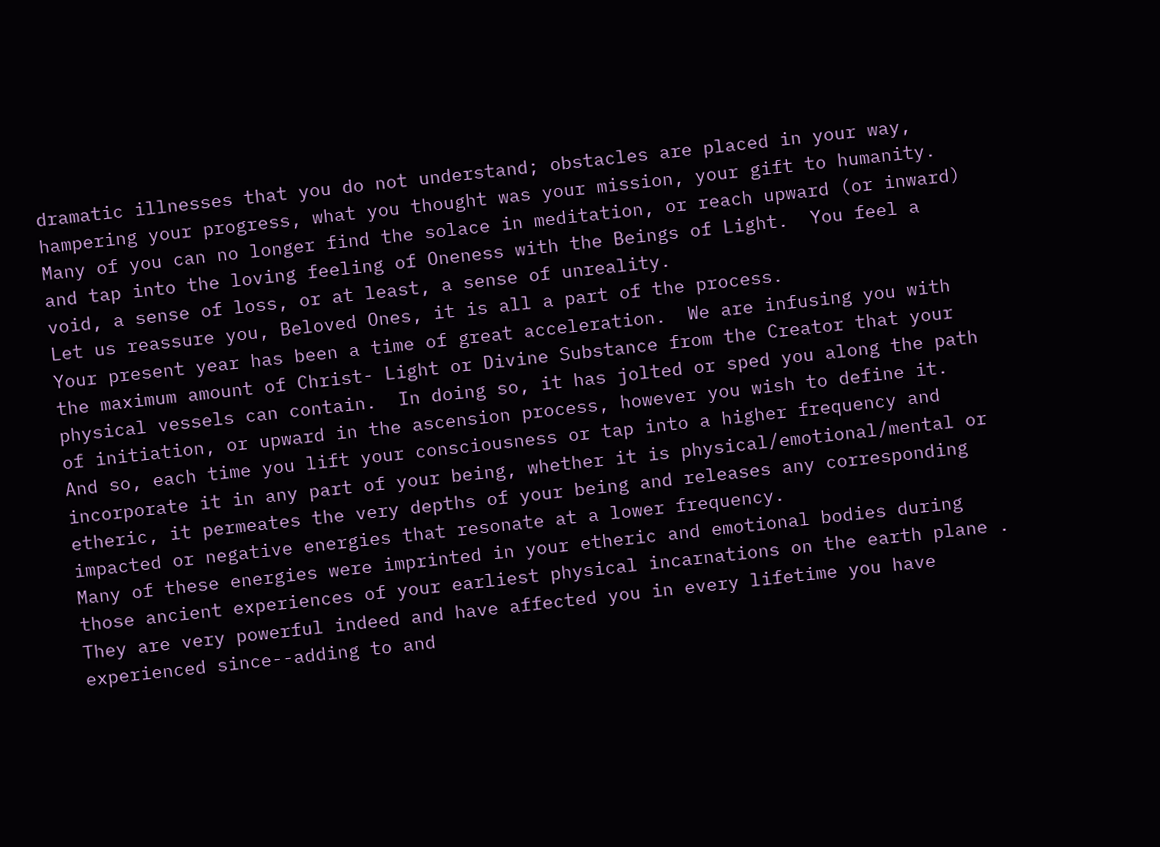dramatic illnesses that you do not understand; obstacles are placed in your way, hampering your progress, what you thought was your mission, your gift to humanity.  Many of you can no longer find the solace in meditation, or reach upward (or inward) and tap into the loving feeling of Oneness with the Beings of Light.  You feel a void, a sense of loss, or at least, a sense of unreality.
Let us reassure you, Beloved Ones, it is all a part of the process.
Your present year has been a time of great acceleration.  We are infusing you with the maximum amount of Christ- Light or Divine Substance from the Creator that your physical vessels can contain.  In doing so, it has jolted or sped you along the path of initiation, or upward in the ascension process, however you wish to define it.  And so, each time you lift your consciousness or tap into a higher frequency and incorporate it in any part of your being, whether it is physical/emotional/mental or etheric, it permeates the very depths of your being and releases any corresponding impacted or negative energies that resonate at a lower frequency.
Many of these energies were imprinted in your etheric and emotional bodies during those ancient experiences of your earliest physical incarnations on the earth plane .  They are very powerful indeed and have affected you in every lifetime you have experienced since--adding to and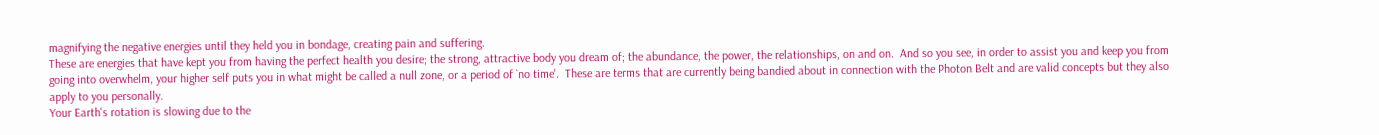magnifying the negative energies until they held you in bondage, creating pain and suffering.
These are energies that have kept you from having the perfect health you desire; the strong, attractive body you dream of; the abundance, the power, the relationships, on and on.  And so you see, in order to assist you and keep you from going into overwhelm, your higher self puts you in what might be called a null zone, or a period of `no time'.  These are terms that are currently being bandied about in connection with the Photon Belt and are valid concepts but they also apply to you personally.
Your Earth's rotation is slowing due to the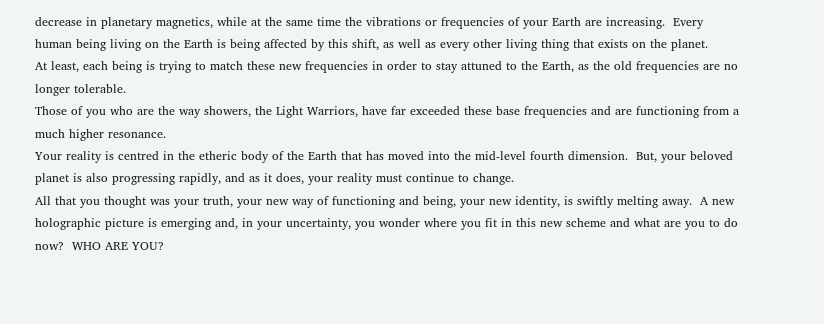decrease in planetary magnetics, while at the same time the vibrations or frequencies of your Earth are increasing.  Every human being living on the Earth is being affected by this shift, as well as every other living thing that exists on the planet.
At least, each being is trying to match these new frequencies in order to stay attuned to the Earth, as the old frequencies are no longer tolerable.
Those of you who are the way showers, the Light Warriors, have far exceeded these base frequencies and are functioning from a much higher resonance.
Your reality is centred in the etheric body of the Earth that has moved into the mid-level fourth dimension.  But, your beloved planet is also progressing rapidly, and as it does, your reality must continue to change.
All that you thought was your truth, your new way of functioning and being, your new identity, is swiftly melting away.  A new holographic picture is emerging and, in your uncertainty, you wonder where you fit in this new scheme and what are you to do now?  WHO ARE YOU?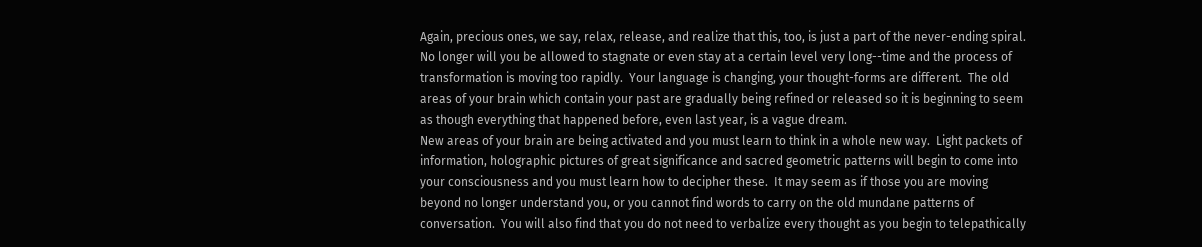Again, precious ones, we say, relax, release, and realize that this, too, is just a part of the never-ending spiral.  No longer will you be allowed to stagnate or even stay at a certain level very long--time and the process of transformation is moving too rapidly.  Your language is changing, your thought-forms are different.  The old areas of your brain which contain your past are gradually being refined or released so it is beginning to seem as though everything that happened before, even last year, is a vague dream.
New areas of your brain are being activated and you must learn to think in a whole new way.  Light packets of information, holographic pictures of great significance and sacred geometric patterns will begin to come into your consciousness and you must learn how to decipher these.  It may seem as if those you are moving beyond no longer understand you, or you cannot find words to carry on the old mundane patterns of conversation.  You will also find that you do not need to verbalize every thought as you begin to telepathically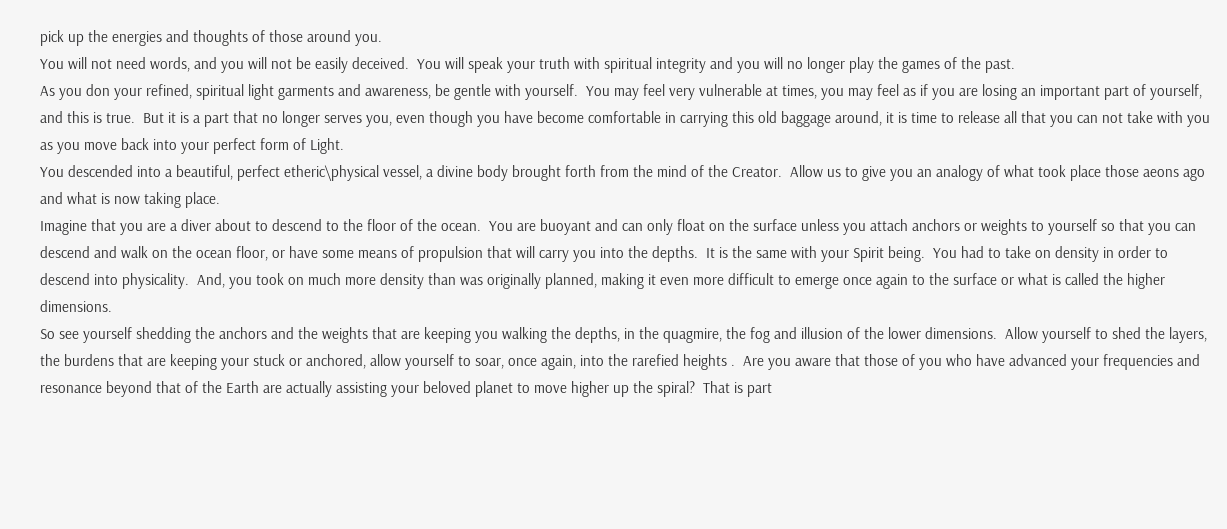pick up the energies and thoughts of those around you.
You will not need words, and you will not be easily deceived.  You will speak your truth with spiritual integrity and you will no longer play the games of the past.
As you don your refined, spiritual light garments and awareness, be gentle with yourself.  You may feel very vulnerable at times, you may feel as if you are losing an important part of yourself, and this is true.  But it is a part that no longer serves you, even though you have become comfortable in carrying this old baggage around, it is time to release all that you can not take with you as you move back into your perfect form of Light.
You descended into a beautiful, perfect etheric\physical vessel, a divine body brought forth from the mind of the Creator.  Allow us to give you an analogy of what took place those aeons ago and what is now taking place.
Imagine that you are a diver about to descend to the floor of the ocean.  You are buoyant and can only float on the surface unless you attach anchors or weights to yourself so that you can descend and walk on the ocean floor, or have some means of propulsion that will carry you into the depths.  It is the same with your Spirit being.  You had to take on density in order to descend into physicality.  And, you took on much more density than was originally planned, making it even more difficult to emerge once again to the surface or what is called the higher dimensions.
So see yourself shedding the anchors and the weights that are keeping you walking the depths, in the quagmire, the fog and illusion of the lower dimensions.  Allow yourself to shed the layers, the burdens that are keeping your stuck or anchored, allow yourself to soar, once again, into the rarefied heights .  Are you aware that those of you who have advanced your frequencies and resonance beyond that of the Earth are actually assisting your beloved planet to move higher up the spiral?  That is part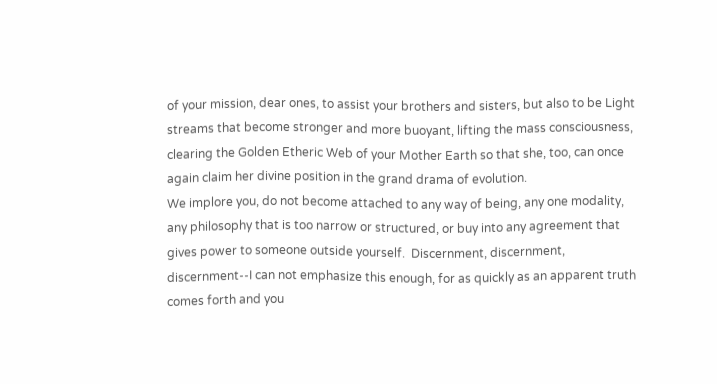of your mission, dear ones, to assist your brothers and sisters, but also to be Light streams that become stronger and more buoyant, lifting the mass consciousness, clearing the Golden Etheric Web of your Mother Earth so that she, too, can once again claim her divine position in the grand drama of evolution.
We implore you, do not become attached to any way of being, any one modality, any philosophy that is too narrow or structured, or buy into any agreement that gives power to someone outside yourself.  Discernment, discernment, discernment--I can not emphasize this enough, for as quickly as an apparent truth comes forth and you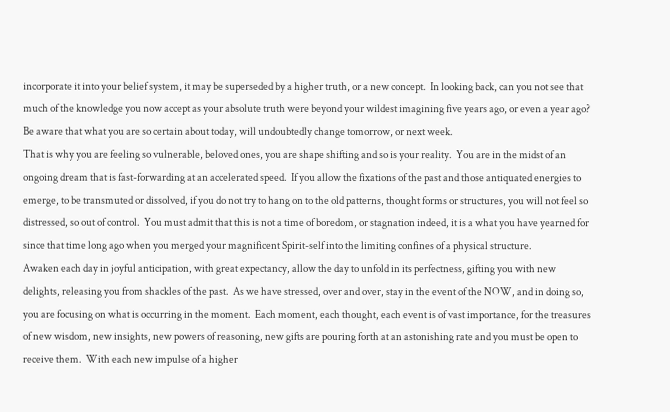incorporate it into your belief system, it may be superseded by a higher truth, or a new concept.  In looking back, can you not see that much of the knowledge you now accept as your absolute truth were beyond your wildest imagining five years ago, or even a year ago?  Be aware that what you are so certain about today, will undoubtedly change tomorrow, or next week.
That is why you are feeling so vulnerable, beloved ones, you are shape shifting and so is your reality.  You are in the midst of an ongoing dream that is fast-forwarding at an accelerated speed.  If you allow the fixations of the past and those antiquated energies to emerge, to be transmuted or dissolved, if you do not try to hang on to the old patterns, thought forms or structures, you will not feel so distressed, so out of control.  You must admit that this is not a time of boredom, or stagnation indeed, it is a what you have yearned for since that time long ago when you merged your magnificent Spirit-self into the limiting confines of a physical structure.
Awaken each day in joyful anticipation, with great expectancy, allow the day to unfold in its perfectness, gifting you with new delights, releasing you from shackles of the past.  As we have stressed, over and over, stay in the event of the NOW, and in doing so, you are focusing on what is occurring in the moment.  Each moment, each thought, each event is of vast importance, for the treasures of new wisdom, new insights, new powers of reasoning, new gifts are pouring forth at an astonishing rate and you must be open to receive them.  With each new impulse of a higher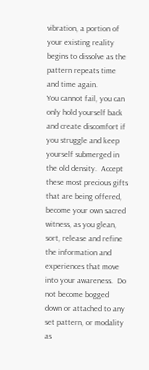vibration, a portion of your existing reality begins to dissolve as the pattern repeats time and time again.
You cannot fail, you can only hold yourself back and create discomfort if you struggle and keep yourself submerged in the old density.  Accept these most precious gifts that are being offered, become your own sacred witness, as you glean, sort, release and refine the information and experiences that move into your awareness.  Do not become bogged down or attached to any set pattern, or modality as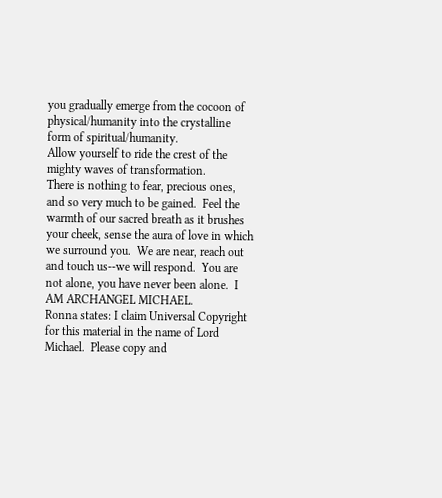you gradually emerge from the cocoon of physical/humanity into the crystalline form of spiritual/humanity.
Allow yourself to ride the crest of the mighty waves of transformation.
There is nothing to fear, precious ones, and so very much to be gained.  Feel the warmth of our sacred breath as it brushes your cheek, sense the aura of love in which we surround you.  We are near, reach out and touch us--we will respond.  You are not alone, you have never been alone.  I AM ARCHANGEL MICHAEL.
Ronna states: I claim Universal Copyright for this material in the name of Lord Michael.  Please copy and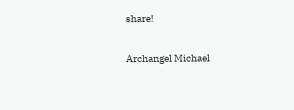share!

Archangel Michael